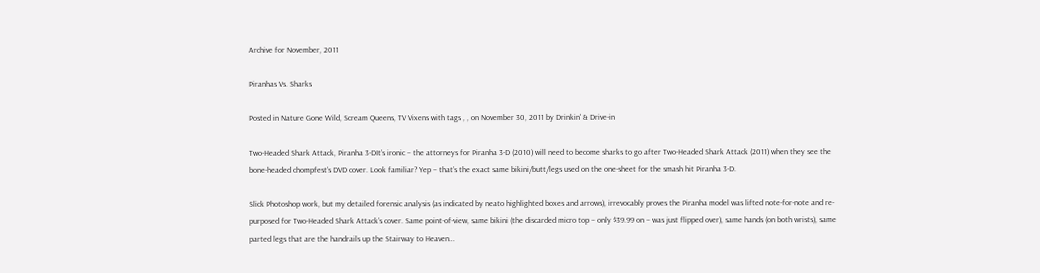Archive for November, 2011

Piranhas Vs. Sharks

Posted in Nature Gone Wild, Scream Queens, TV Vixens with tags , , on November 30, 2011 by Drinkin' & Drive-in

Two-Headed Shark Attack, Piranha 3-DIt’s ironic – the attorneys for Piranha 3-D (2010) will need to become sharks to go after Two-Headed Shark Attack (2011) when they see the bone-headed chompfest’s DVD cover. Look familiar? Yep – that’s the exact same bikini/butt/legs used on the one-sheet for the smash hit Piranha 3-D.

Slick Photoshop work, but my detailed forensic analysis (as indicated by neato highlighted boxes and arrows), irrevocably proves the Piranha model was lifted note-for-note and re-purposed for Two-Headed Shark Attack’s cover. Same point-of-view, same bikini (the discarded micro top – only $39.99 on – was just flipped over), same hands (on both wrists), same parted legs that are the handrails up the Stairway to Heaven…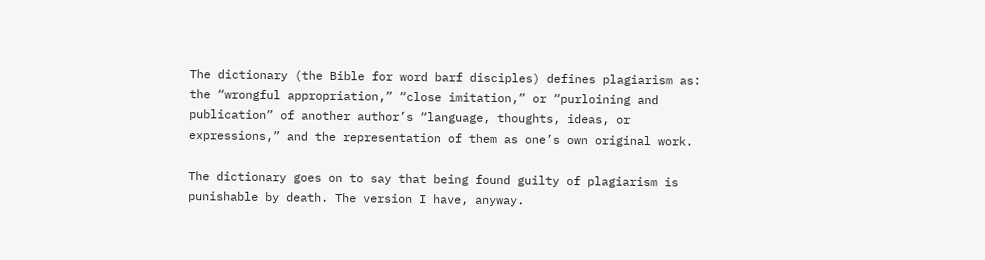The dictionary (the Bible for word barf disciples) defines plagiarism as: the “wrongful appropriation,” “close imitation,” or “purloining and publication” of another author’s “language, thoughts, ideas, or expressions,” and the representation of them as one’s own original work.

The dictionary goes on to say that being found guilty of plagiarism is punishable by death. The version I have, anyway.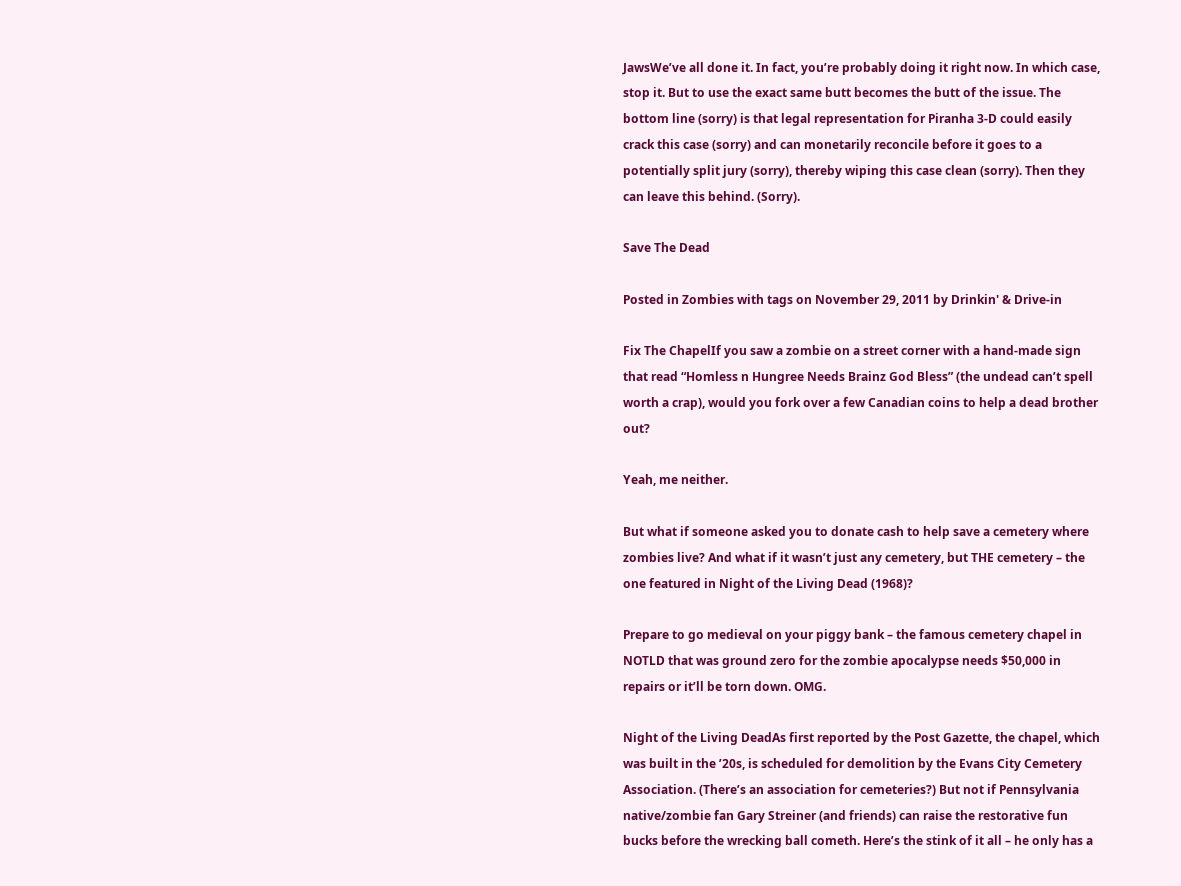JawsWe’ve all done it. In fact, you’re probably doing it right now. In which case, stop it. But to use the exact same butt becomes the butt of the issue. The bottom line (sorry) is that legal representation for Piranha 3-D could easily crack this case (sorry) and can monetarily reconcile before it goes to a potentially split jury (sorry), thereby wiping this case clean (sorry). Then they can leave this behind. (Sorry).

Save The Dead

Posted in Zombies with tags on November 29, 2011 by Drinkin' & Drive-in

Fix The ChapelIf you saw a zombie on a street corner with a hand-made sign that read “Homless n Hungree Needs Brainz God Bless” (the undead can’t spell worth a crap), would you fork over a few Canadian coins to help a dead brother out?

Yeah, me neither.

But what if someone asked you to donate cash to help save a cemetery where zombies live? And what if it wasn’t just any cemetery, but THE cemetery – the one featured in Night of the Living Dead (1968)?

Prepare to go medieval on your piggy bank – the famous cemetery chapel in NOTLD that was ground zero for the zombie apocalypse needs $50,000 in repairs or it’ll be torn down. OMG.

Night of the Living DeadAs first reported by the Post Gazette, the chapel, which was built in the ’20s, is scheduled for demolition by the Evans City Cemetery Association. (There’s an association for cemeteries?) But not if Pennsylvania native/zombie fan Gary Streiner (and friends) can raise the restorative fun bucks before the wrecking ball cometh. Here’s the stink of it all – he only has a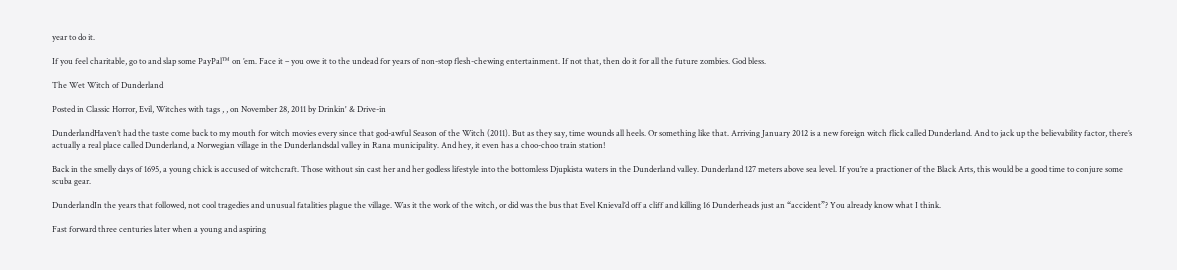year to do it.

If you feel charitable, go to and slap some PayPal™ on ’em. Face it – you owe it to the undead for years of non-stop flesh-chewing entertainment. If not that, then do it for all the future zombies. God bless.

The Wet Witch of Dunderland

Posted in Classic Horror, Evil, Witches with tags , , on November 28, 2011 by Drinkin' & Drive-in

DunderlandHaven’t had the taste come back to my mouth for witch movies every since that god-awful Season of the Witch (2011). But as they say, time wounds all heels. Or something like that. Arriving January 2012 is a new foreign witch flick called Dunderland. And to jack up the believability factor, there’s actually a real place called Dunderland, a Norwegian village in the Dunderlandsdal valley in Rana municipality. And hey, it even has a choo-choo train station!

Back in the smelly days of 1695, a young chick is accused of witchcraft. Those without sin cast her and her godless lifestyle into the bottomless Djupkista waters in the Dunderland valley. Dunderland 127 meters above sea level. If you’re a practioner of the Black Arts, this would be a good time to conjure some scuba gear.

DunderlandIn the years that followed, not cool tragedies and unusual fatalities plague the village. Was it the work of the witch, or did was the bus that Evel Knieval’d off a cliff and killing 16 Dunderheads just an “accident”? You already know what I think.

Fast forward three centuries later when a young and aspiring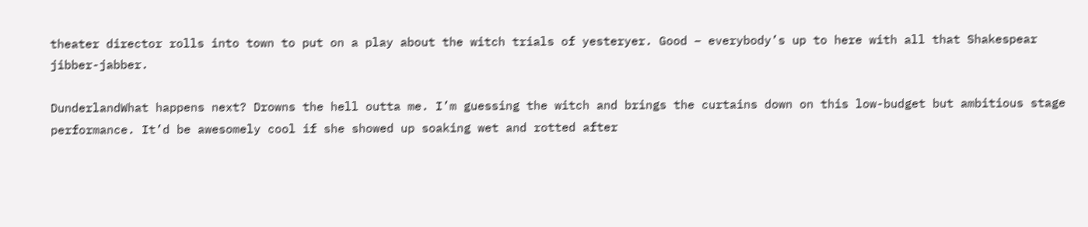theater director rolls into town to put on a play about the witch trials of yesteryer. Good – everybody’s up to here with all that Shakespear jibber-jabber.

DunderlandWhat happens next? Drowns the hell outta me. I’m guessing the witch and brings the curtains down on this low-budget but ambitious stage performance. It’d be awesomely cool if she showed up soaking wet and rotted after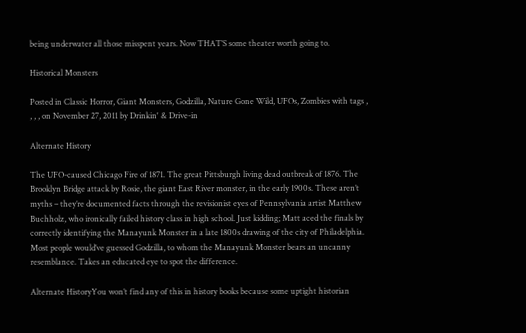being underwater all those misspent years. Now THAT’S some theater worth going to.

Historical Monsters

Posted in Classic Horror, Giant Monsters, Godzilla, Nature Gone Wild, UFOs, Zombies with tags , , , , on November 27, 2011 by Drinkin' & Drive-in

Alternate History

The UFO-caused Chicago Fire of 1871. The great Pittsburgh living dead outbreak of 1876. The Brooklyn Bridge attack by Rosie, the giant East River monster, in the early 1900s. These aren’t myths – they’re documented facts through the revisionist eyes of Pennsylvania artist Matthew Buchholz, who ironically failed history class in high school. Just kidding; Matt aced the finals by correctly identifying the Manayunk Monster in a late 1800s drawing of the city of Philadelphia. Most people would’ve guessed Godzilla, to whom the Manayunk Monster bears an uncanny resemblance. Takes an educated eye to spot the difference.

Alternate HistoryYou won’t find any of this in history books because some uptight historian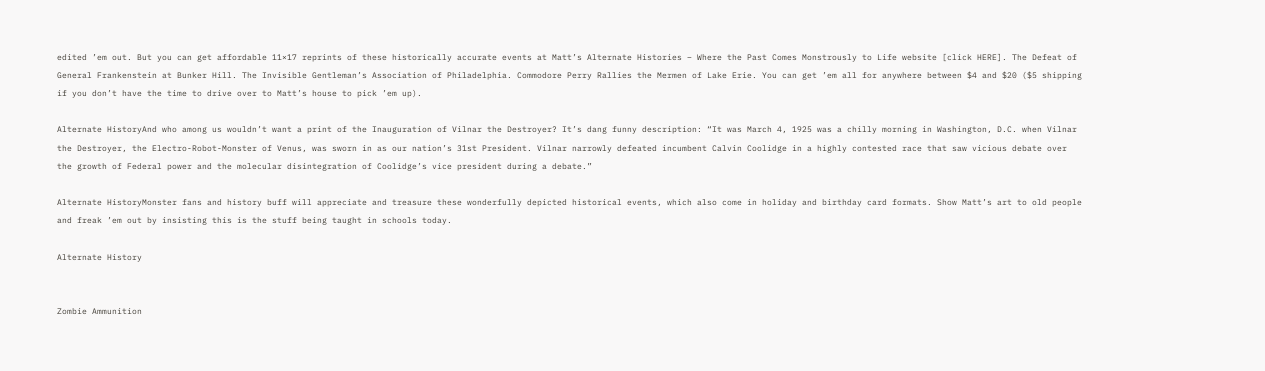edited ’em out. But you can get affordable 11×17 reprints of these historically accurate events at Matt’s Alternate Histories – Where the Past Comes Monstrously to Life website [click HERE]. The Defeat of General Frankenstein at Bunker Hill. The Invisible Gentleman’s Association of Philadelphia. Commodore Perry Rallies the Mermen of Lake Erie. You can get ’em all for anywhere between $4 and $20 ($5 shipping if you don’t have the time to drive over to Matt’s house to pick ’em up).

Alternate HistoryAnd who among us wouldn’t want a print of the Inauguration of Vilnar the Destroyer? It’s dang funny description: “It was March 4, 1925 was a chilly morning in Washington, D.C. when Vilnar the Destroyer, the Electro-Robot-Monster of Venus, was sworn in as our nation’s 31st President. Vilnar narrowly defeated incumbent Calvin Coolidge in a highly contested race that saw vicious debate over the growth of Federal power and the molecular disintegration of Coolidge’s vice president during a debate.”

Alternate HistoryMonster fans and history buff will appreciate and treasure these wonderfully depicted historical events, which also come in holiday and birthday card formats. Show Matt’s art to old people and freak ’em out by insisting this is the stuff being taught in schools today.

Alternate History


Zombie Ammunition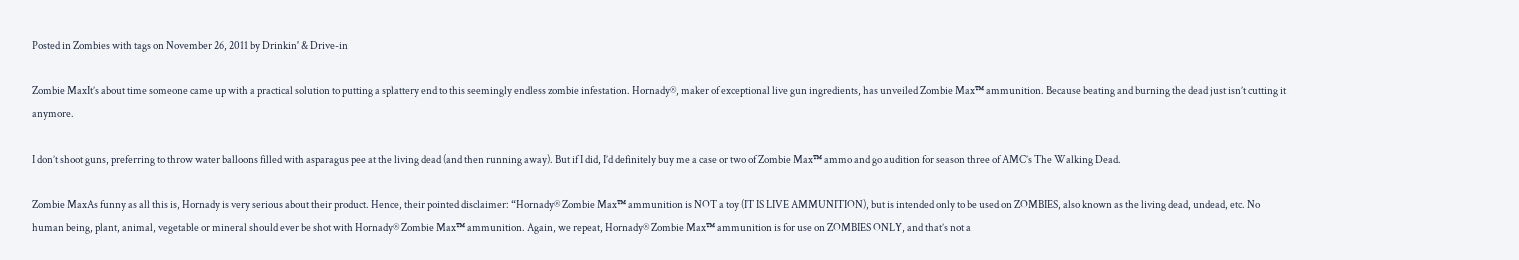Posted in Zombies with tags on November 26, 2011 by Drinkin' & Drive-in

Zombie MaxIt’s about time someone came up with a practical solution to putting a splattery end to this seemingly endless zombie infestation. Hornady®, maker of exceptional live gun ingredients, has unveiled Zombie Max™ ammunition. Because beating and burning the dead just isn’t cutting it anymore.

I don’t shoot guns, preferring to throw water balloons filled with asparagus pee at the living dead (and then running away). But if I did, I’d definitely buy me a case or two of Zombie Max™ ammo and go audition for season three of AMC’s The Walking Dead.

Zombie MaxAs funny as all this is, Hornady is very serious about their product. Hence, their pointed disclaimer: “Hornady® Zombie Max™ ammunition is NOT a toy (IT IS LIVE AMMUNITION), but is intended only to be used on ZOMBIES, also known as the living dead, undead, etc. No human being, plant, animal, vegetable or mineral should ever be shot with Hornady® Zombie Max™ ammunition. Again, we repeat, Hornady® Zombie Max™ ammunition is for use on ZOMBIES ONLY, and that’s not a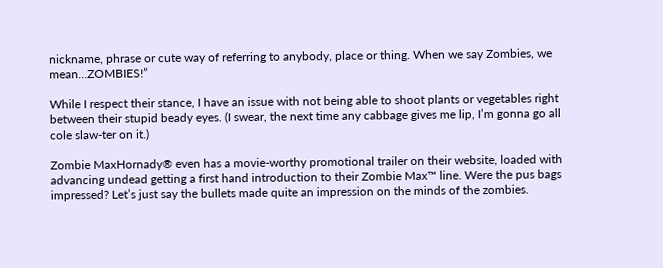nickname, phrase or cute way of referring to anybody, place or thing. When we say Zombies, we mean…ZOMBIES!”

While I respect their stance, I have an issue with not being able to shoot plants or vegetables right between their stupid beady eyes. (I swear, the next time any cabbage gives me lip, I’m gonna go all cole slaw-ter on it.)

Zombie MaxHornady® even has a movie-worthy promotional trailer on their website, loaded with advancing undead getting a first hand introduction to their Zombie Max™ line. Were the pus bags impressed? Let’s just say the bullets made quite an impression on the minds of the zombies.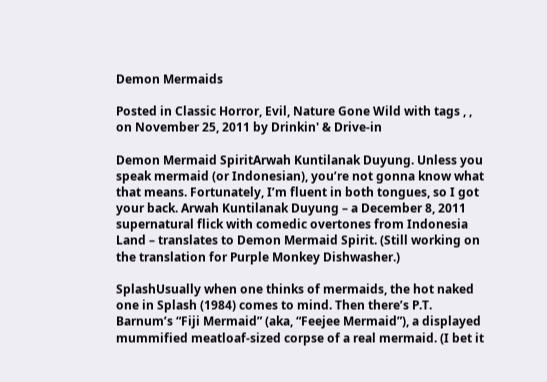Demon Mermaids

Posted in Classic Horror, Evil, Nature Gone Wild with tags , , on November 25, 2011 by Drinkin' & Drive-in

Demon Mermaid SpiritArwah Kuntilanak Duyung. Unless you speak mermaid (or Indonesian), you’re not gonna know what that means. Fortunately, I’m fluent in both tongues, so I got your back. Arwah Kuntilanak Duyung – a December 8, 2011 supernatural flick with comedic overtones from Indonesia Land – translates to Demon Mermaid Spirit. (Still working on the translation for Purple Monkey Dishwasher.)

SplashUsually when one thinks of mermaids, the hot naked one in Splash (1984) comes to mind. Then there’s P.T. Barnum’s “Fiji Mermaid” (aka, “Feejee Mermaid”), a displayed mummified meatloaf-sized corpse of a real mermaid. (I bet it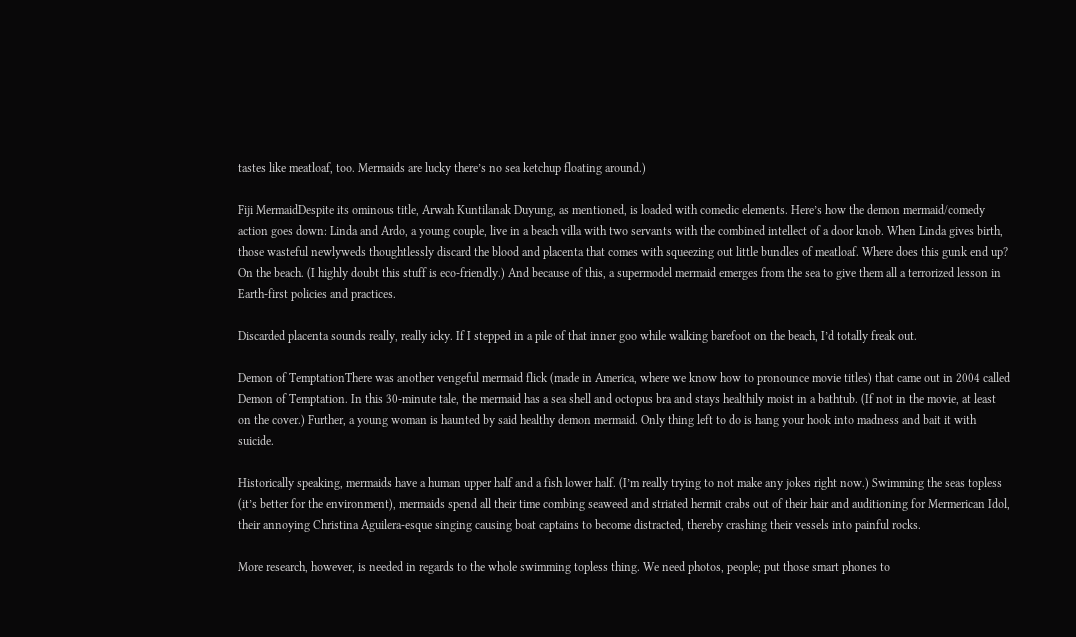tastes like meatloaf, too. Mermaids are lucky there’s no sea ketchup floating around.)

Fiji MermaidDespite its ominous title, Arwah Kuntilanak Duyung, as mentioned, is loaded with comedic elements. Here’s how the demon mermaid/comedy action goes down: Linda and Ardo, a young couple, live in a beach villa with two servants with the combined intellect of a door knob. When Linda gives birth, those wasteful newlyweds thoughtlessly discard the blood and placenta that comes with squeezing out little bundles of meatloaf. Where does this gunk end up? On the beach. (I highly doubt this stuff is eco-friendly.) And because of this, a supermodel mermaid emerges from the sea to give them all a terrorized lesson in Earth-first policies and practices.

Discarded placenta sounds really, really icky. If I stepped in a pile of that inner goo while walking barefoot on the beach, I’d totally freak out.

Demon of TemptationThere was another vengeful mermaid flick (made in America, where we know how to pronounce movie titles) that came out in 2004 called Demon of Temptation. In this 30-minute tale, the mermaid has a sea shell and octopus bra and stays healthily moist in a bathtub. (If not in the movie, at least on the cover.) Further, a young woman is haunted by said healthy demon mermaid. Only thing left to do is hang your hook into madness and bait it with suicide.

Historically speaking, mermaids have a human upper half and a fish lower half. (I’m really trying to not make any jokes right now.) Swimming the seas topless (it’s better for the environment), mermaids spend all their time combing seaweed and striated hermit crabs out of their hair and auditioning for Mermerican Idol, their annoying Christina Aguilera-esque singing causing boat captains to become distracted, thereby crashing their vessels into painful rocks.

More research, however, is needed in regards to the whole swimming topless thing. We need photos, people; put those smart phones to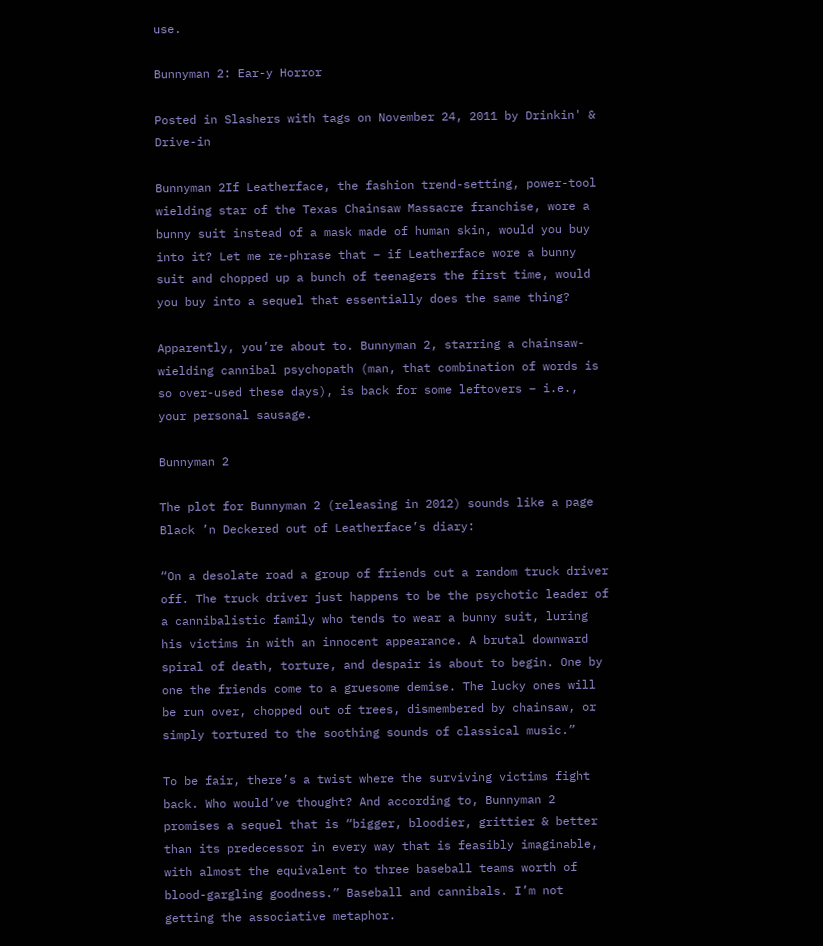use.

Bunnyman 2: Ear-y Horror

Posted in Slashers with tags on November 24, 2011 by Drinkin' & Drive-in

Bunnyman 2If Leatherface, the fashion trend-setting, power-tool wielding star of the Texas Chainsaw Massacre franchise, wore a bunny suit instead of a mask made of human skin, would you buy into it? Let me re-phrase that – if Leatherface wore a bunny suit and chopped up a bunch of teenagers the first time, would you buy into a sequel that essentially does the same thing?

Apparently, you’re about to. Bunnyman 2, starring a chainsaw-wielding cannibal psychopath (man, that combination of words is so over-used these days), is back for some leftovers – i.e., your personal sausage.

Bunnyman 2

The plot for Bunnyman 2 (releasing in 2012) sounds like a page Black ’n Deckered out of Leatherface’s diary:

“On a desolate road a group of friends cut a random truck driver off. The truck driver just happens to be the psychotic leader of a cannibalistic family who tends to wear a bunny suit, luring his victims in with an innocent appearance. A brutal downward spiral of death, torture, and despair is about to begin. One by one the friends come to a gruesome demise. The lucky ones will be run over, chopped out of trees, dismembered by chainsaw, or simply tortured to the soothing sounds of classical music.”

To be fair, there’s a twist where the surviving victims fight back. Who would’ve thought? And according to, Bunnyman 2 promises a sequel that is “bigger, bloodier, grittier & better than its predecessor in every way that is feasibly imaginable, with almost the equivalent to three baseball teams worth of blood-gargling goodness.” Baseball and cannibals. I’m not getting the associative metaphor.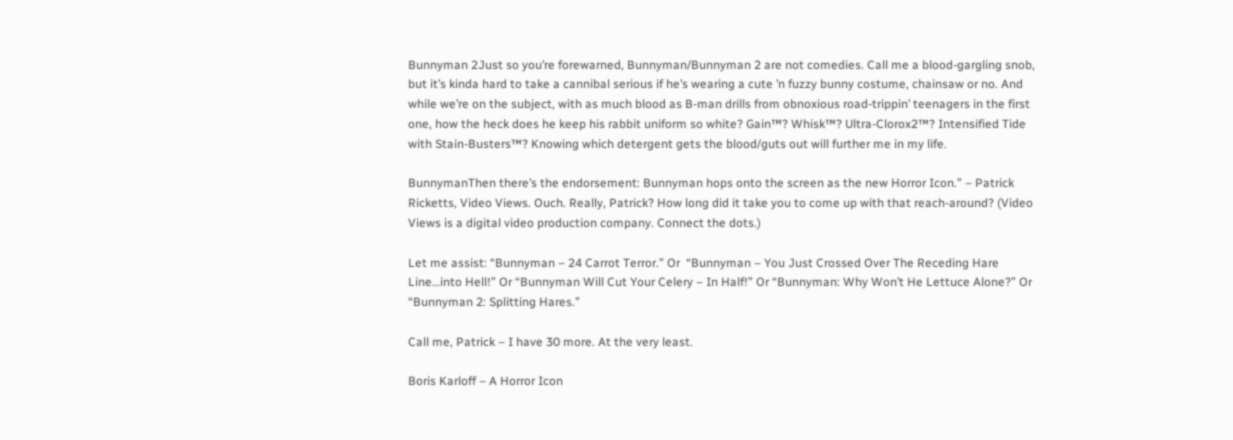Bunnyman 2Just so you’re forewarned, Bunnyman/Bunnyman 2 are not comedies. Call me a blood-gargling snob, but it’s kinda hard to take a cannibal serious if he’s wearing a cute ’n fuzzy bunny costume, chainsaw or no. And while we’re on the subject, with as much blood as B-man drills from obnoxious road-trippin’ teenagers in the first one, how the heck does he keep his rabbit uniform so white? Gain™? Whisk™? Ultra-Clorox2™? Intensified Tide with Stain-Busters™? Knowing which detergent gets the blood/guts out will further me in my life.

BunnymanThen there’s the endorsement: Bunnyman hops onto the screen as the new Horror Icon.” – Patrick Ricketts, Video Views. Ouch. Really, Patrick? How long did it take you to come up with that reach-around? (Video Views is a digital video production company. Connect the dots.)

Let me assist: “Bunnyman – 24 Carrot Terror.” Or  “Bunnyman – You Just Crossed Over The Receding Hare Line…into Hell!” Or “Bunnyman Will Cut Your Celery – In Half!” Or “Bunnyman: Why Won’t He Lettuce Alone?” Or “Bunnyman 2: Splitting Hares.”

Call me, Patrick – I have 30 more. At the very least.

Boris Karloff – A Horror Icon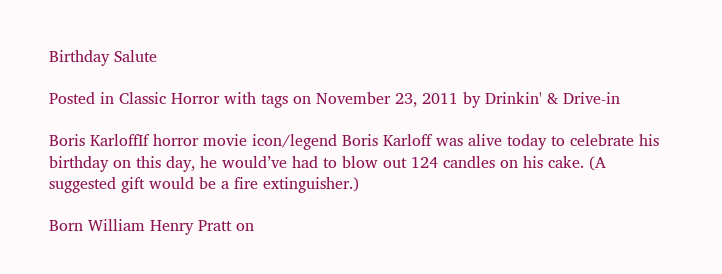Birthday Salute

Posted in Classic Horror with tags on November 23, 2011 by Drinkin' & Drive-in

Boris KarloffIf horror movie icon/legend Boris Karloff was alive today to celebrate his birthday on this day, he would’ve had to blow out 124 candles on his cake. (A suggested gift would be a fire extinguisher.)

Born William Henry Pratt on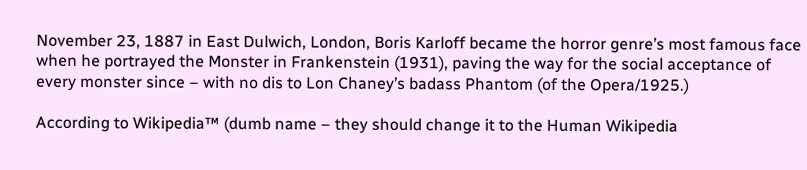November 23, 1887 in East Dulwich, London, Boris Karloff became the horror genre’s most famous face when he portrayed the Monster in Frankenstein (1931), paving the way for the social acceptance of every monster since – with no dis to Lon Chaney’s badass Phantom (of the Opera/1925.)

According to Wikipedia™ (dumb name – they should change it to the Human Wikipedia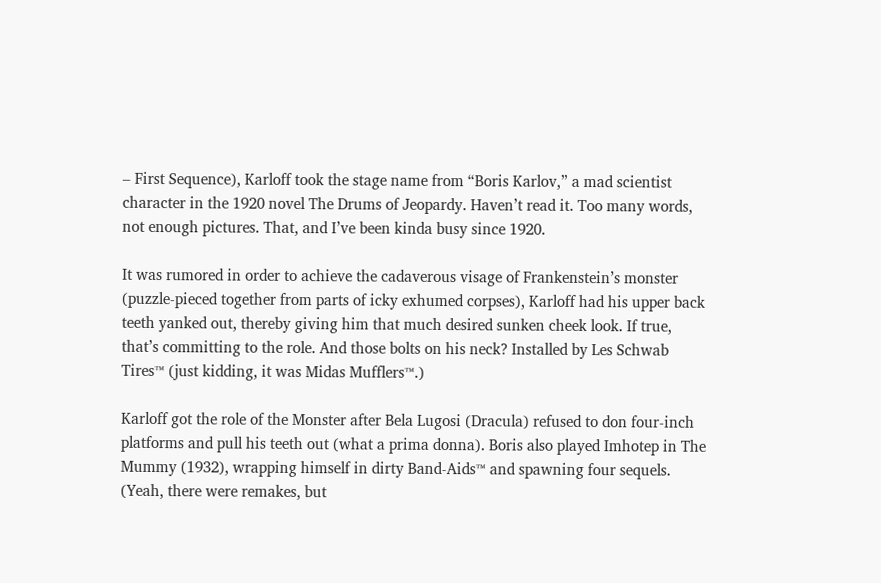– First Sequence), Karloff took the stage name from “Boris Karlov,” a mad scientist character in the 1920 novel The Drums of Jeopardy. Haven’t read it. Too many words, not enough pictures. That, and I’ve been kinda busy since 1920.

It was rumored in order to achieve the cadaverous visage of Frankenstein’s monster (puzzle-pieced together from parts of icky exhumed corpses), Karloff had his upper back teeth yanked out, thereby giving him that much desired sunken cheek look. If true, that’s committing to the role. And those bolts on his neck? Installed by Les Schwab Tires™ (just kidding, it was Midas Mufflers™.)

Karloff got the role of the Monster after Bela Lugosi (Dracula) refused to don four-inch platforms and pull his teeth out (what a prima donna). Boris also played Imhotep in The Mummy (1932), wrapping himself in dirty Band-Aids™ and spawning four sequels. (Yeah, there were remakes, but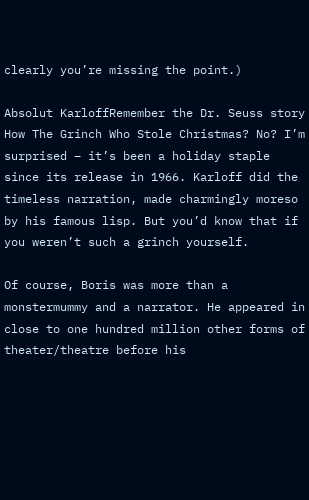clearly you’re missing the point.)

Absolut KarloffRemember the Dr. Seuss story How The Grinch Who Stole Christmas? No? I’m surprised – it’s been a holiday staple since its release in 1966. Karloff did the timeless narration, made charmingly moreso by his famous lisp. But you’d know that if you weren’t such a grinch yourself.

Of course, Boris was more than a monstermummy and a narrator. He appeared in close to one hundred million other forms of theater/theatre before his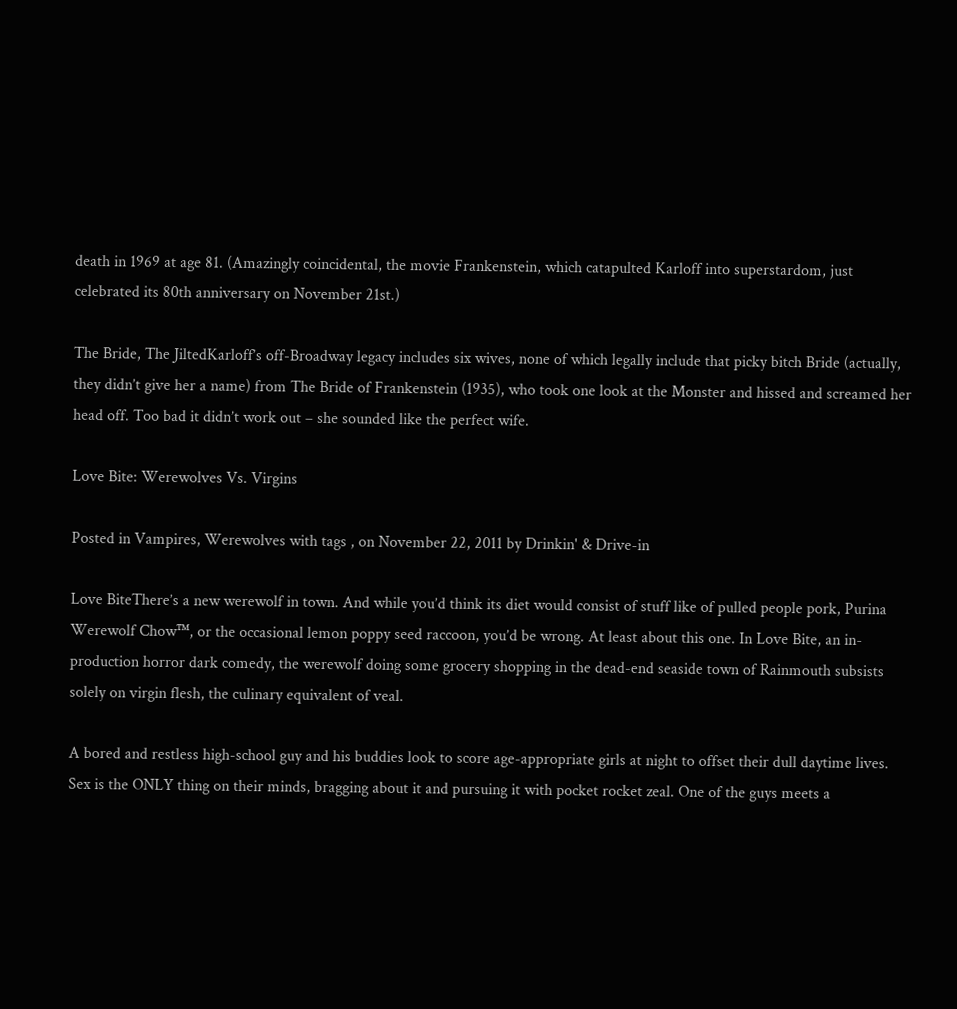death in 1969 at age 81. (Amazingly coincidental, the movie Frankenstein, which catapulted Karloff into superstardom, just celebrated its 80th anniversary on November 21st.)

The Bride, The JiltedKarloff’s off-Broadway legacy includes six wives, none of which legally include that picky bitch Bride (actually, they didn’t give her a name) from The Bride of Frankenstein (1935), who took one look at the Monster and hissed and screamed her head off. Too bad it didn’t work out – she sounded like the perfect wife.

Love Bite: Werewolves Vs. Virgins

Posted in Vampires, Werewolves with tags , on November 22, 2011 by Drinkin' & Drive-in

Love BiteThere’s a new werewolf in town. And while you’d think its diet would consist of stuff like of pulled people pork, Purina Werewolf Chow™, or the occasional lemon poppy seed raccoon, you’d be wrong. At least about this one. In Love Bite, an in-production horror dark comedy, the werewolf doing some grocery shopping in the dead-end seaside town of Rainmouth subsists solely on virgin flesh, the culinary equivalent of veal.

A bored and restless high-school guy and his buddies look to score age-appropriate girls at night to offset their dull daytime lives. Sex is the ONLY thing on their minds, bragging about it and pursuing it with pocket rocket zeal. One of the guys meets a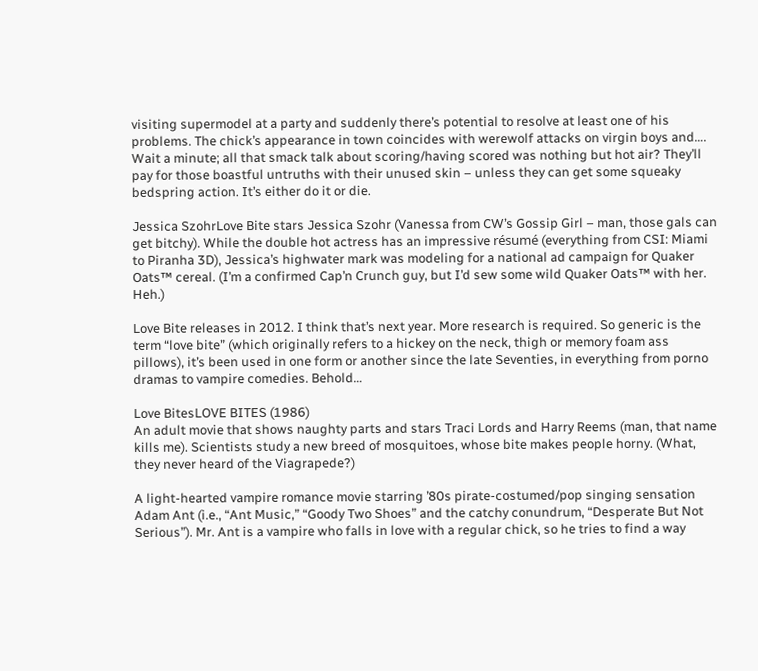visiting supermodel at a party and suddenly there’s potential to resolve at least one of his problems. The chick’s appearance in town coincides with werewolf attacks on virgin boys and…. Wait a minute; all that smack talk about scoring/having scored was nothing but hot air? They’ll pay for those boastful untruths with their unused skin – unless they can get some squeaky bedspring action. It’s either do it or die.

Jessica SzohrLove Bite stars Jessica Szohr (Vanessa from CW’s Gossip Girl – man, those gals can get bitchy). While the double hot actress has an impressive résumé (everything from CSI: Miami to Piranha 3D), Jessica’s highwater mark was modeling for a national ad campaign for Quaker Oats™ cereal. (I’m a confirmed Cap’n Crunch guy, but I’d sew some wild Quaker Oats™ with her. Heh.)

Love Bite releases in 2012. I think that’s next year. More research is required. So generic is the term “love bite” (which originally refers to a hickey on the neck, thigh or memory foam ass pillows), it’s been used in one form or another since the late Seventies, in everything from porno dramas to vampire comedies. Behold…

Love BitesLOVE BITES (1986)
An adult movie that shows naughty parts and stars Traci Lords and Harry Reems (man, that name kills me). Scientists study a new breed of mosquitoes, whose bite makes people horny. (What, they never heard of the Viagrapede?)

A light-hearted vampire romance movie starring ’80s pirate-costumed/pop singing sensation Adam Ant (i.e., “Ant Music,” “Goody Two Shoes” and the catchy conundrum, “Desperate But Not Serious”). Mr. Ant is a vampire who falls in love with a regular chick, so he tries to find a way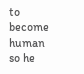to become human so he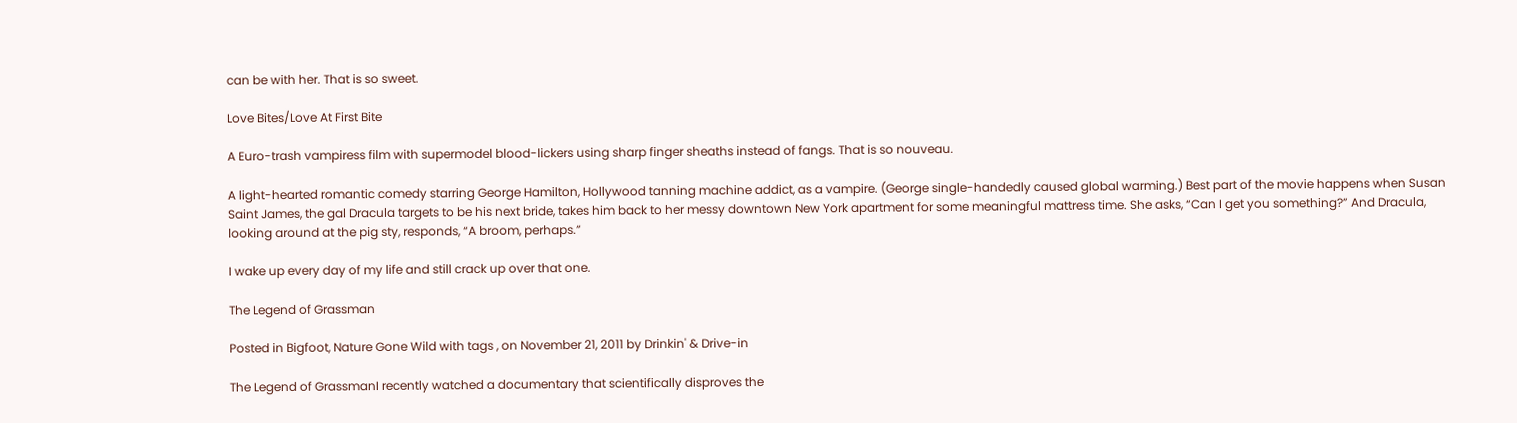can be with her. That is so sweet.

Love Bites/Love At First Bite

A Euro-trash vampiress film with supermodel blood-lickers using sharp finger sheaths instead of fangs. That is so nouveau.

A light-hearted romantic comedy starring George Hamilton, Hollywood tanning machine addict, as a vampire. (George single-handedly caused global warming.) Best part of the movie happens when Susan Saint James, the gal Dracula targets to be his next bride, takes him back to her messy downtown New York apartment for some meaningful mattress time. She asks, “Can I get you something?” And Dracula, looking around at the pig sty, responds, “A broom, perhaps.”

I wake up every day of my life and still crack up over that one.

The Legend of Grassman

Posted in Bigfoot, Nature Gone Wild with tags , on November 21, 2011 by Drinkin' & Drive-in

The Legend of GrassmanI recently watched a documentary that scientifically disproves the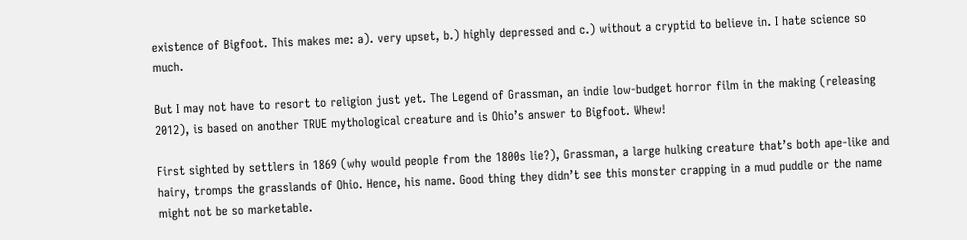existence of Bigfoot. This makes me: a). very upset, b.) highly depressed and c.) without a cryptid to believe in. I hate science so much.

But I may not have to resort to religion just yet. The Legend of Grassman, an indie low-budget horror film in the making (releasing 2012), is based on another TRUE mythological creature and is Ohio’s answer to Bigfoot. Whew!

First sighted by settlers in 1869 (why would people from the 1800s lie?), Grassman, a large hulking creature that’s both ape-like and hairy, tromps the grasslands of Ohio. Hence, his name. Good thing they didn’t see this monster crapping in a mud puddle or the name might not be so marketable.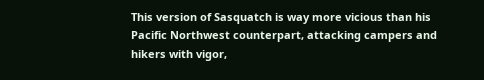This version of Sasquatch is way more vicious than his Pacific Northwest counterpart, attacking campers and hikers with vigor,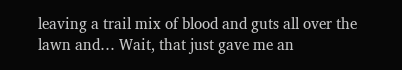leaving a trail mix of blood and guts all over the lawn and… Wait, that just gave me an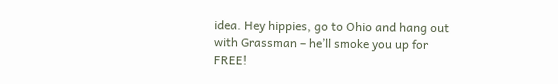idea. Hey hippies, go to Ohio and hang out with Grassman – he’ll smoke you up for FREE!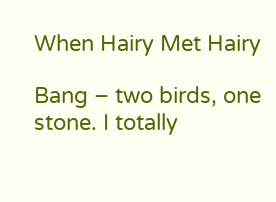When Hairy Met Hairy

Bang – two birds, one stone. I totally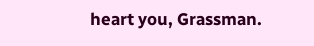heart you, Grassman.